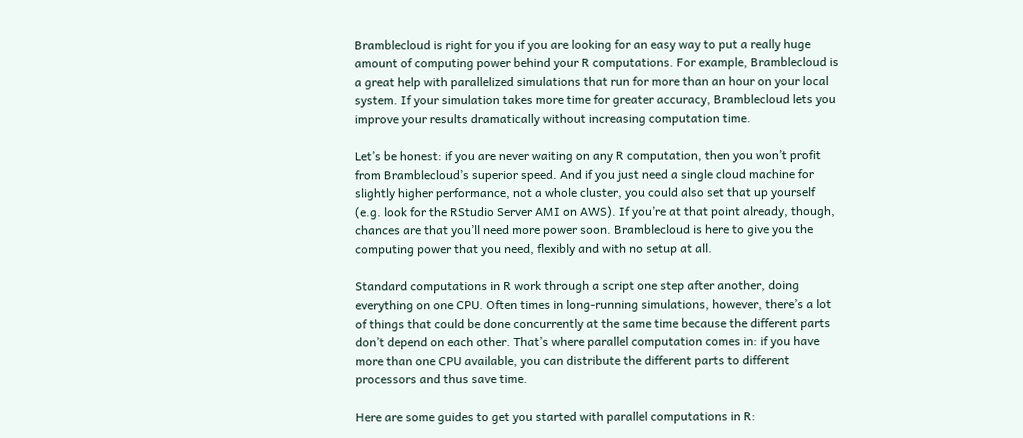Bramblecloud is right for you if you are looking for an easy way to put a really huge amount of computing power behind your R computations. For example, Bramblecloud is a great help with parallelized simulations that run for more than an hour on your local system. If your simulation takes more time for greater accuracy, Bramblecloud lets you improve your results dramatically without increasing computation time.

Let’s be honest: if you are never waiting on any R computation, then you won’t profit from Bramblecloud’s superior speed. And if you just need a single cloud machine for slightly higher performance, not a whole cluster, you could also set that up yourself (e.g. look for the RStudio Server AMI on AWS). If you’re at that point already, though, chances are that you’ll need more power soon. Bramblecloud is here to give you the computing power that you need, flexibly and with no setup at all.

Standard computations in R work through a script one step after another, doing everything on one CPU. Often times in long-running simulations, however, there’s a lot of things that could be done concurrently at the same time because the different parts don’t depend on each other. That’s where parallel computation comes in: if you have more than one CPU available, you can distribute the different parts to different processors and thus save time.

Here are some guides to get you started with parallel computations in R: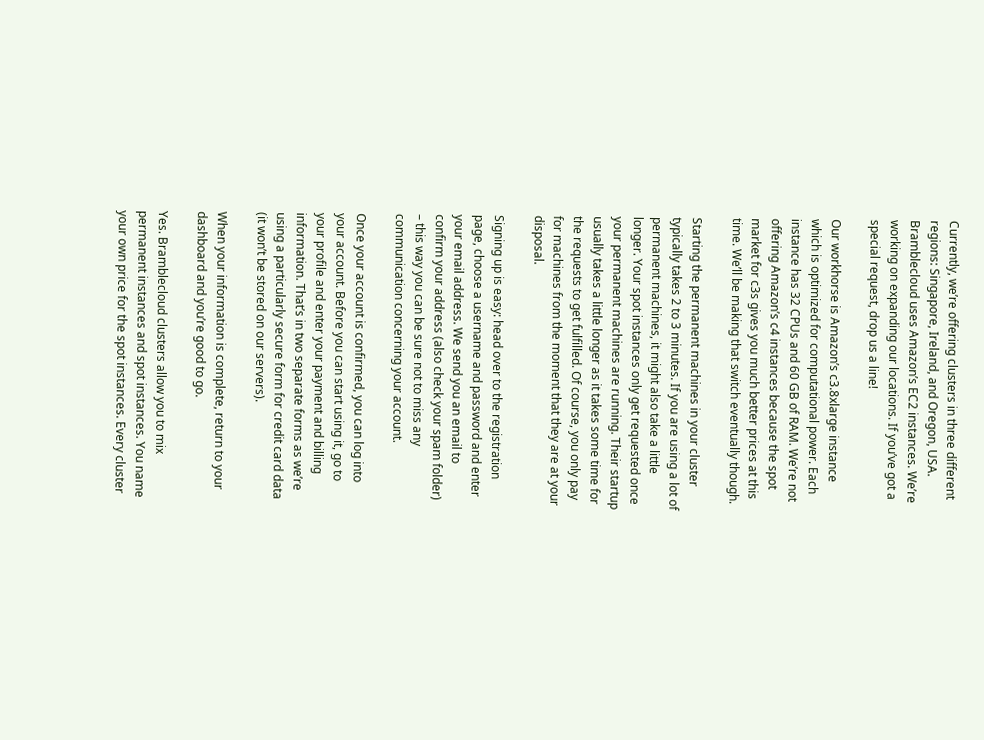Currently, we’re offering clusters in three different regions: Singapore, Ireland, and Oregon, USA. Bramblecloud uses Amazon’s EC2 instances. We’re working on expanding our locations. If you’ve got a special request, drop us a line!

Our workhorse is Amazon’s c3.8xlarge instance which is optimized for computational power. Each instance has 32 CPUs and 60 GB of RAM. We’re not offering Amazon’s c4 instances because the spot market for c3s gives you much better prices at this time. We’ll be making that switch eventually though.

Starting the permanent machines in your cluster typically takes 2 to 3 minutes. If you are using a lot of permanent machines, it might also take a little longer. Your spot instances only get requested once your permanent machines are running. Their startup usually takes a little longer as it takes some time for the requests to get fulfilled. Of course, you only pay for machines from the moment that they are at your disposal.

Signing up is easy: head over to the registration page, choose a username and password and enter your email address. We send you an email to confirm your address (also check your spam folder) – this way you can be sure not to miss any communication concerning your account.

Once your account is confirmed, you can log into your account. Before you can start using it, go to your profile and enter your payment and billing information. That’s in two separate forms as we’re using a particularly secure form for credit card data (it won’t be stored on our servers).

When your information is complete, return to your dashboard and you’re good to go.

Yes. Bramblecloud clusters allow you to mix permanent instances and spot instances. You name your own price for the spot instances. Every cluster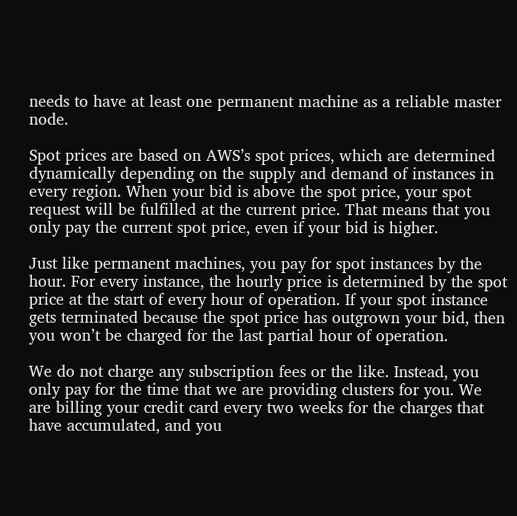needs to have at least one permanent machine as a reliable master node.

Spot prices are based on AWS’s spot prices, which are determined dynamically depending on the supply and demand of instances in every region. When your bid is above the spot price, your spot request will be fulfilled at the current price. That means that you only pay the current spot price, even if your bid is higher.

Just like permanent machines, you pay for spot instances by the hour. For every instance, the hourly price is determined by the spot price at the start of every hour of operation. If your spot instance gets terminated because the spot price has outgrown your bid, then you won’t be charged for the last partial hour of operation.

We do not charge any subscription fees or the like. Instead, you only pay for the time that we are providing clusters for you. We are billing your credit card every two weeks for the charges that have accumulated, and you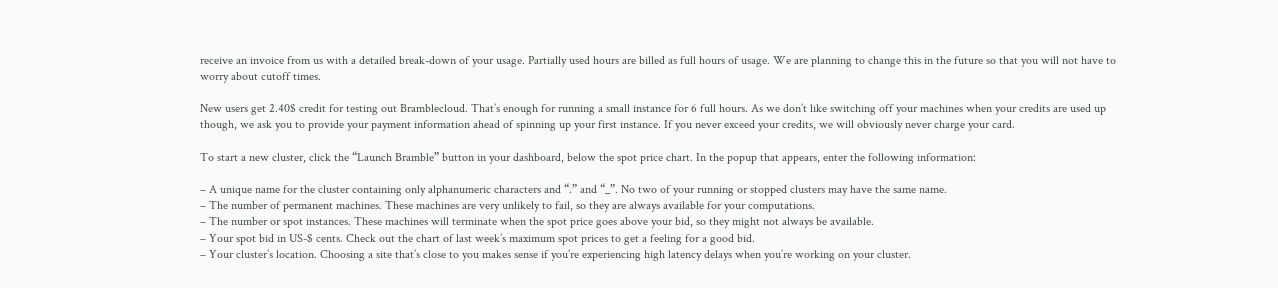receive an invoice from us with a detailed break-down of your usage. Partially used hours are billed as full hours of usage. We are planning to change this in the future so that you will not have to worry about cutoff times.

New users get 2.40$ credit for testing out Bramblecloud. That’s enough for running a small instance for 6 full hours. As we don’t like switching off your machines when your credits are used up though, we ask you to provide your payment information ahead of spinning up your first instance. If you never exceed your credits, we will obviously never charge your card.

To start a new cluster, click the “Launch Bramble” button in your dashboard, below the spot price chart. In the popup that appears, enter the following information:

– A unique name for the cluster containing only alphanumeric characters and “.” and “_”. No two of your running or stopped clusters may have the same name.
– The number of permanent machines. These machines are very unlikely to fail, so they are always available for your computations.
– The number or spot instances. These machines will terminate when the spot price goes above your bid, so they might not always be available.
– Your spot bid in US-$ cents. Check out the chart of last week’s maximum spot prices to get a feeling for a good bid.
– Your cluster’s location. Choosing a site that’s close to you makes sense if you’re experiencing high latency delays when you’re working on your cluster.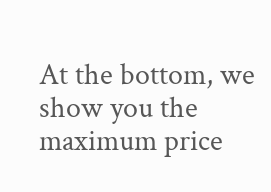At the bottom, we show you the maximum price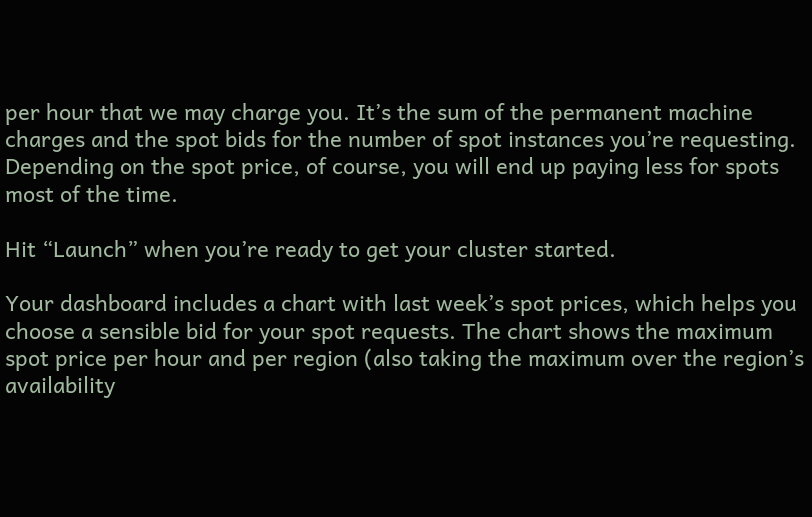per hour that we may charge you. It’s the sum of the permanent machine charges and the spot bids for the number of spot instances you’re requesting. Depending on the spot price, of course, you will end up paying less for spots most of the time.

Hit “Launch” when you’re ready to get your cluster started.

Your dashboard includes a chart with last week’s spot prices, which helps you choose a sensible bid for your spot requests. The chart shows the maximum spot price per hour and per region (also taking the maximum over the region’s availability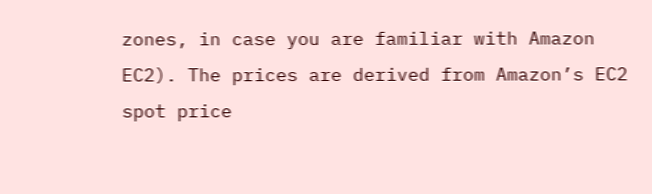zones, in case you are familiar with Amazon EC2). The prices are derived from Amazon’s EC2 spot price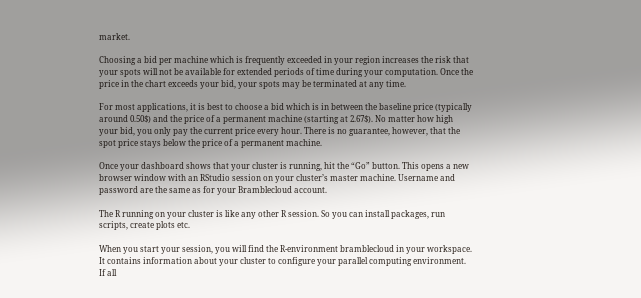market.

Choosing a bid per machine which is frequently exceeded in your region increases the risk that your spots will not be available for extended periods of time during your computation. Once the price in the chart exceeds your bid, your spots may be terminated at any time.

For most applications, it is best to choose a bid which is in between the baseline price (typically around 0.50$) and the price of a permanent machine (starting at 2.67$). No matter how high your bid, you only pay the current price every hour. There is no guarantee, however, that the spot price stays below the price of a permanent machine.

Once your dashboard shows that your cluster is running, hit the “Go” button. This opens a new browser window with an RStudio session on your cluster’s master machine. Username and password are the same as for your Bramblecloud account.

The R running on your cluster is like any other R session. So you can install packages, run scripts, create plots etc.

When you start your session, you will find the R-environment bramblecloud in your workspace. It contains information about your cluster to configure your parallel computing environment. If all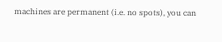machines are permanent (i.e. no spots), you can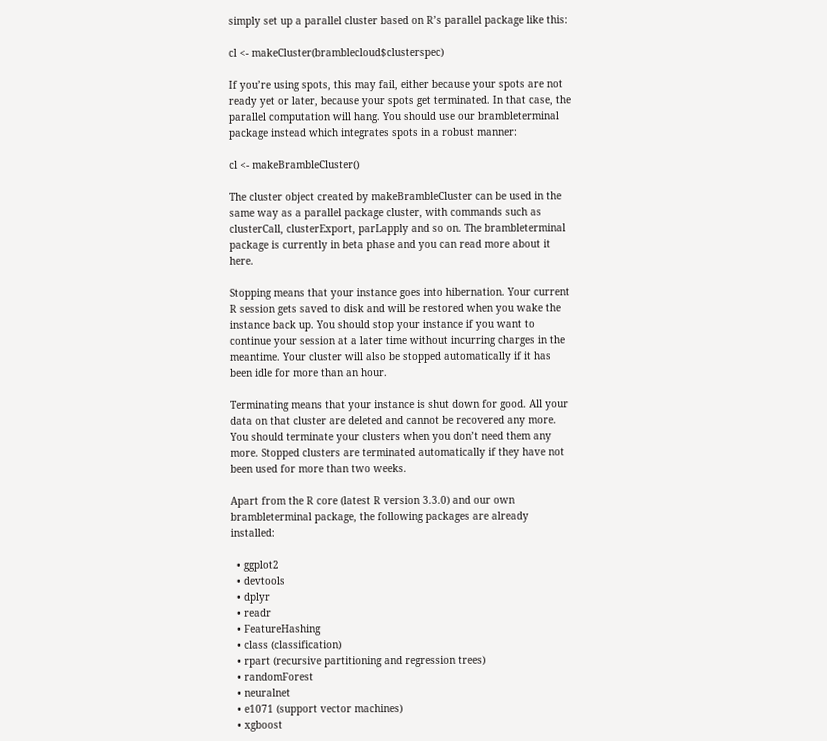simply set up a parallel cluster based on R’s parallel package like this:

cl <- makeCluster(bramblecloud$clusterspec)

If you’re using spots, this may fail, either because your spots are not ready yet or later, because your spots get terminated. In that case, the parallel computation will hang. You should use our brambleterminal package instead which integrates spots in a robust manner:

cl <- makeBrambleCluster()

The cluster object created by makeBrambleCluster can be used in the same way as a parallel package cluster, with commands such as clusterCall, clusterExport, parLapply and so on. The brambleterminal package is currently in beta phase and you can read more about it here.

Stopping means that your instance goes into hibernation. Your current R session gets saved to disk and will be restored when you wake the instance back up. You should stop your instance if you want to continue your session at a later time without incurring charges in the meantime. Your cluster will also be stopped automatically if it has been idle for more than an hour.

Terminating means that your instance is shut down for good. All your data on that cluster are deleted and cannot be recovered any more. You should terminate your clusters when you don’t need them any more. Stopped clusters are terminated automatically if they have not been used for more than two weeks.

Apart from the R core (latest R version 3.3.0) and our own brambleterminal package, the following packages are already installed:

  • ggplot2
  • devtools
  • dplyr
  • readr
  • FeatureHashing
  • class (classification)
  • rpart (recursive partitioning and regression trees)
  • randomForest
  • neuralnet
  • e1071 (support vector machines)
  • xgboost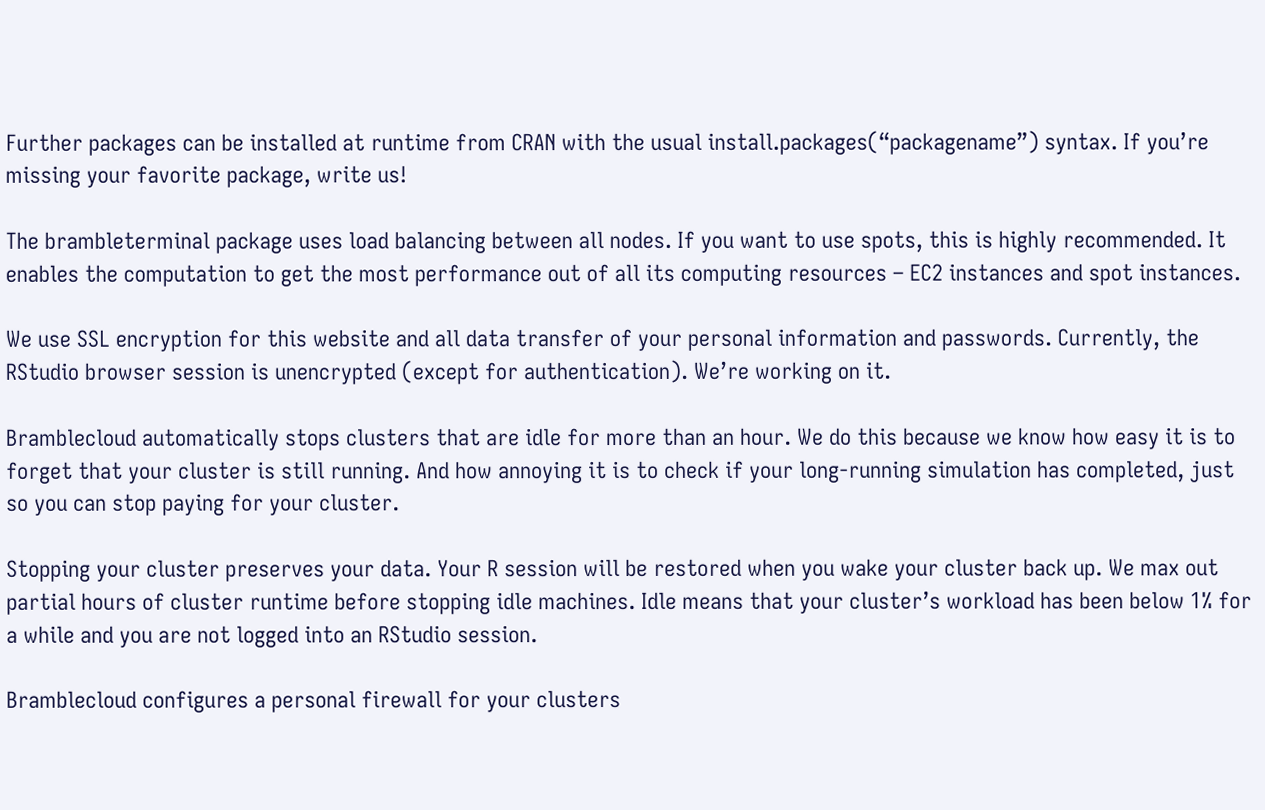Further packages can be installed at runtime from CRAN with the usual install.packages(“packagename”) syntax. If you’re missing your favorite package, write us!

The brambleterminal package uses load balancing between all nodes. If you want to use spots, this is highly recommended. It enables the computation to get the most performance out of all its computing resources – EC2 instances and spot instances.

We use SSL encryption for this website and all data transfer of your personal information and passwords. Currently, the RStudio browser session is unencrypted (except for authentication). We’re working on it.

Bramblecloud automatically stops clusters that are idle for more than an hour. We do this because we know how easy it is to forget that your cluster is still running. And how annoying it is to check if your long-running simulation has completed, just so you can stop paying for your cluster.

Stopping your cluster preserves your data. Your R session will be restored when you wake your cluster back up. We max out partial hours of cluster runtime before stopping idle machines. Idle means that your cluster’s workload has been below 1% for a while and you are not logged into an RStudio session.

Bramblecloud configures a personal firewall for your clusters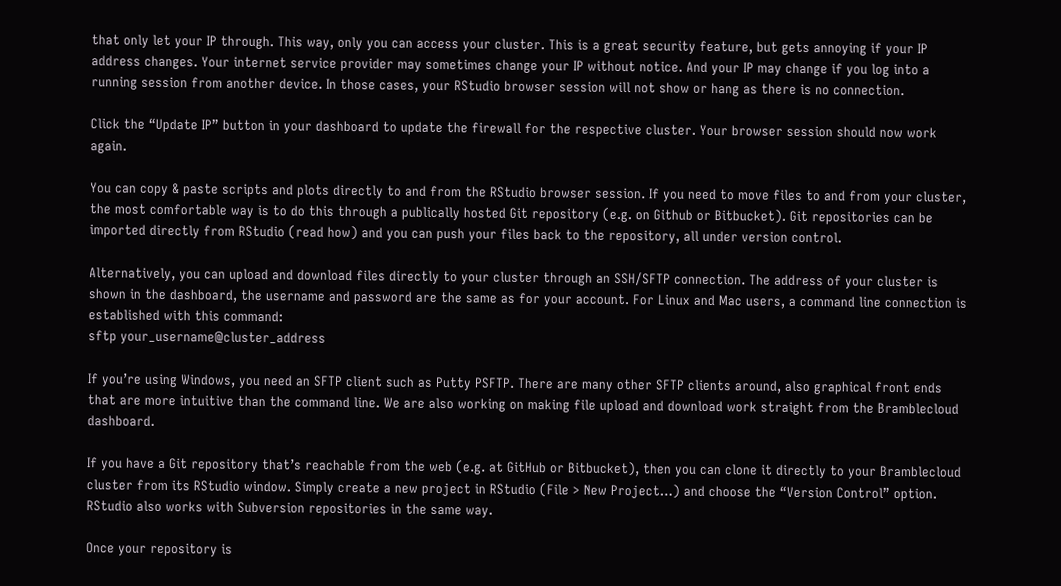that only let your IP through. This way, only you can access your cluster. This is a great security feature, but gets annoying if your IP address changes. Your internet service provider may sometimes change your IP without notice. And your IP may change if you log into a running session from another device. In those cases, your RStudio browser session will not show or hang as there is no connection.

Click the “Update IP” button in your dashboard to update the firewall for the respective cluster. Your browser session should now work again.

You can copy & paste scripts and plots directly to and from the RStudio browser session. If you need to move files to and from your cluster, the most comfortable way is to do this through a publically hosted Git repository (e.g. on Github or Bitbucket). Git repositories can be imported directly from RStudio (read how) and you can push your files back to the repository, all under version control.

Alternatively, you can upload and download files directly to your cluster through an SSH/SFTP connection. The address of your cluster is shown in the dashboard, the username and password are the same as for your account. For Linux and Mac users, a command line connection is established with this command:
sftp your_username@cluster_address

If you’re using Windows, you need an SFTP client such as Putty PSFTP. There are many other SFTP clients around, also graphical front ends that are more intuitive than the command line. We are also working on making file upload and download work straight from the Bramblecloud dashboard.

If you have a Git repository that’s reachable from the web (e.g. at GitHub or Bitbucket), then you can clone it directly to your Bramblecloud cluster from its RStudio window. Simply create a new project in RStudio (File > New Project…) and choose the “Version Control” option. RStudio also works with Subversion repositories in the same way.

Once your repository is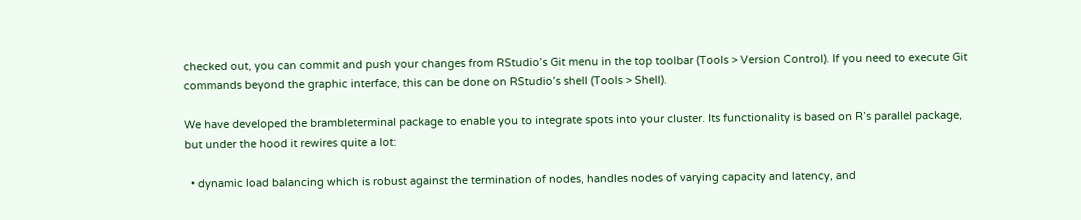checked out, you can commit and push your changes from RStudio’s Git menu in the top toolbar (Tools > Version Control). If you need to execute Git commands beyond the graphic interface, this can be done on RStudio’s shell (Tools > Shell).

We have developed the brambleterminal package to enable you to integrate spots into your cluster. Its functionality is based on R’s parallel package, but under the hood it rewires quite a lot:

  • dynamic load balancing which is robust against the termination of nodes, handles nodes of varying capacity and latency, and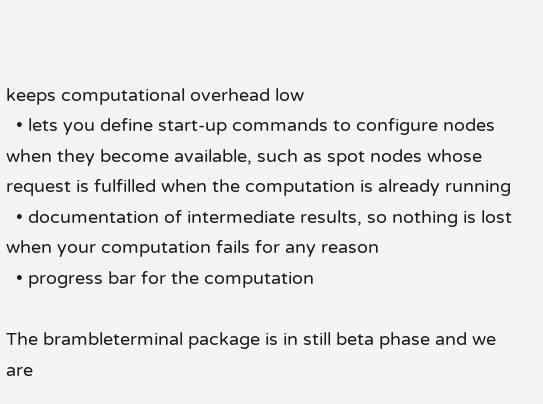keeps computational overhead low
  • lets you define start-up commands to configure nodes when they become available, such as spot nodes whose request is fulfilled when the computation is already running
  • documentation of intermediate results, so nothing is lost when your computation fails for any reason
  • progress bar for the computation

The brambleterminal package is in still beta phase and we are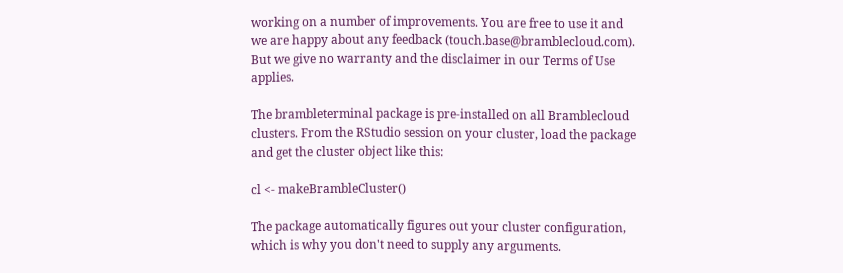working on a number of improvements. You are free to use it and we are happy about any feedback (touch.base@bramblecloud.com). But we give no warranty and the disclaimer in our Terms of Use applies.

The brambleterminal package is pre-installed on all Bramblecloud clusters. From the RStudio session on your cluster, load the package and get the cluster object like this:

cl <- makeBrambleCluster()

The package automatically figures out your cluster configuration, which is why you don't need to supply any arguments.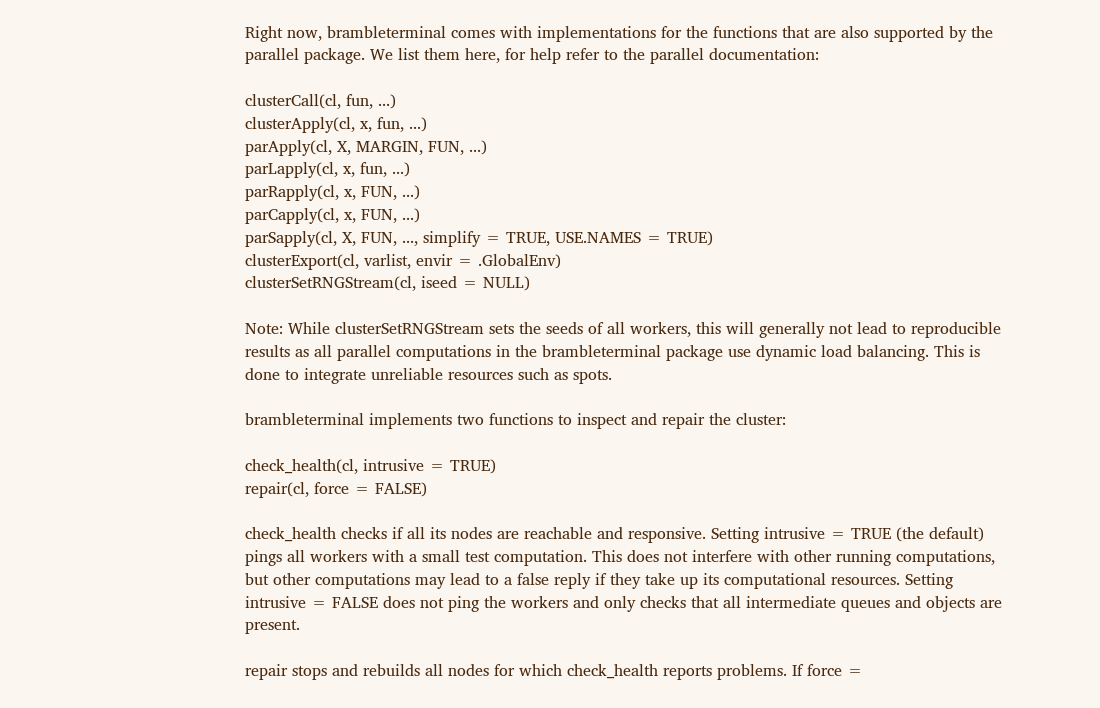Right now, brambleterminal comes with implementations for the functions that are also supported by the parallel package. We list them here, for help refer to the parallel documentation:

clusterCall(cl, fun, ...)
clusterApply(cl, x, fun, ...)
parApply(cl, X, MARGIN, FUN, ...)
parLapply(cl, x, fun, ...)
parRapply(cl, x, FUN, ...)
parCapply(cl, x, FUN, ...)
parSapply(cl, X, FUN, ..., simplify = TRUE, USE.NAMES = TRUE)
clusterExport(cl, varlist, envir = .GlobalEnv)
clusterSetRNGStream(cl, iseed = NULL)

Note: While clusterSetRNGStream sets the seeds of all workers, this will generally not lead to reproducible results as all parallel computations in the brambleterminal package use dynamic load balancing. This is done to integrate unreliable resources such as spots.

brambleterminal implements two functions to inspect and repair the cluster:

check_health(cl, intrusive = TRUE)
repair(cl, force = FALSE)

check_health checks if all its nodes are reachable and responsive. Setting intrusive = TRUE (the default) pings all workers with a small test computation. This does not interfere with other running computations, but other computations may lead to a false reply if they take up its computational resources. Setting intrusive = FALSE does not ping the workers and only checks that all intermediate queues and objects are present.

repair stops and rebuilds all nodes for which check_health reports problems. If force =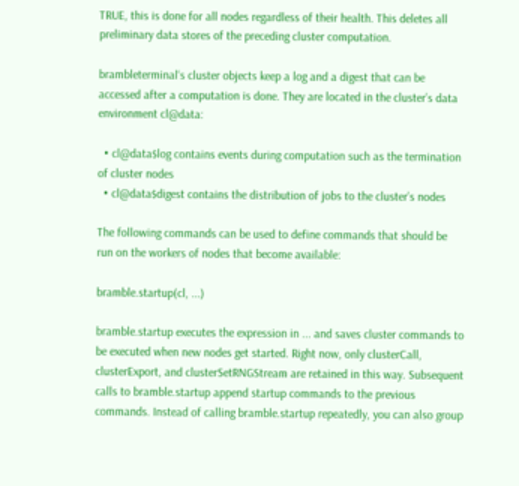TRUE, this is done for all nodes regardless of their health. This deletes all preliminary data stores of the preceding cluster computation.

brambleterminal‘s cluster objects keep a log and a digest that can be accessed after a computation is done. They are located in the cluster’s data environment cl@data:

  • cl@data$log contains events during computation such as the termination of cluster nodes
  • cl@data$digest contains the distribution of jobs to the cluster’s nodes

The following commands can be used to define commands that should be run on the workers of nodes that become available:

bramble.startup(cl, ...)

bramble.startup executes the expression in ... and saves cluster commands to be executed when new nodes get started. Right now, only clusterCall, clusterExport, and clusterSetRNGStream are retained in this way. Subsequent calls to bramble.startup append startup commands to the previous commands. Instead of calling bramble.startup repeatedly, you can also group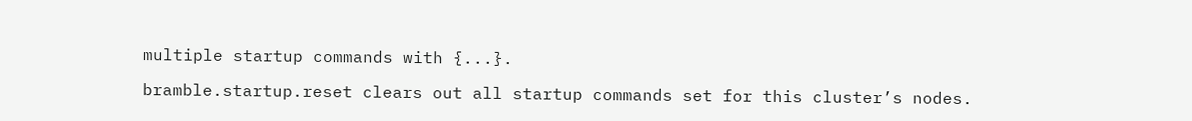multiple startup commands with {...}.

bramble.startup.reset clears out all startup commands set for this cluster’s nodes.